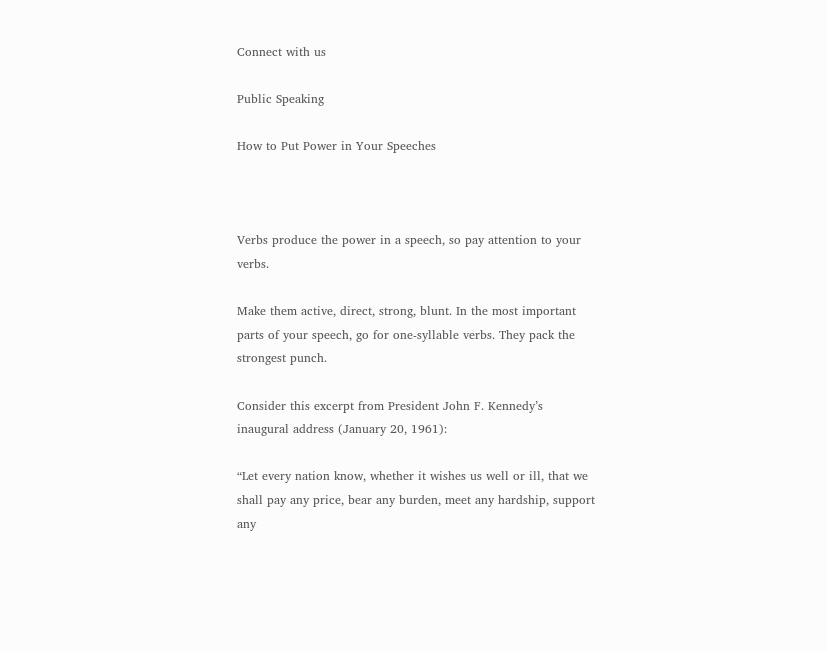Connect with us

Public Speaking

How to Put Power in Your Speeches



Verbs produce the power in a speech, so pay attention to your verbs.

Make them active, direct, strong, blunt. In the most important parts of your speech, go for one-syllable verbs. They pack the strongest punch.

Consider this excerpt from President John F. Kennedy’s inaugural address (January 20, 1961):

“Let every nation know, whether it wishes us well or ill, that we shall pay any price, bear any burden, meet any hardship, support any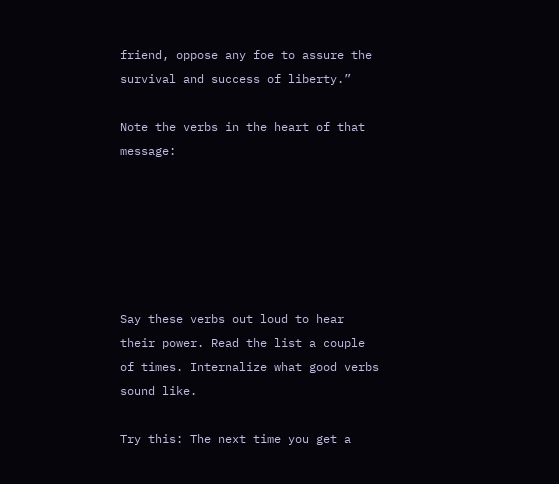friend, oppose any foe to assure the survival and success of liberty.”

Note the verbs in the heart of that message:






Say these verbs out loud to hear their power. Read the list a couple of times. Internalize what good verbs sound like.

Try this: The next time you get a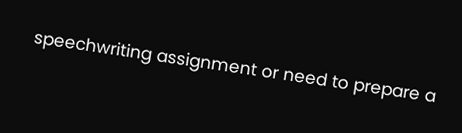speechwriting assignment or need to prepare a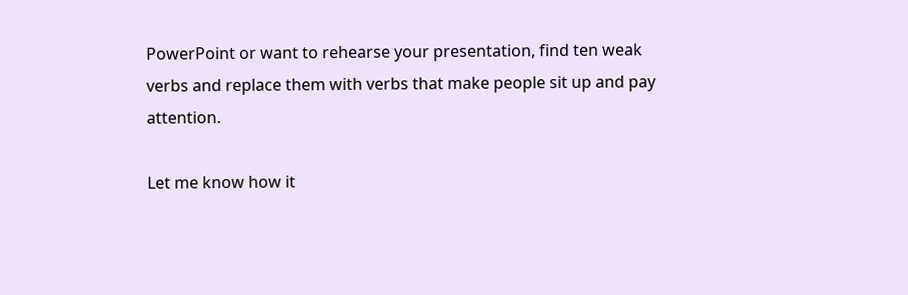PowerPoint or want to rehearse your presentation, find ten weak verbs and replace them with verbs that make people sit up and pay attention.

Let me know how it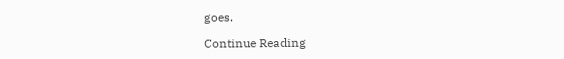goes.

Continue Reading